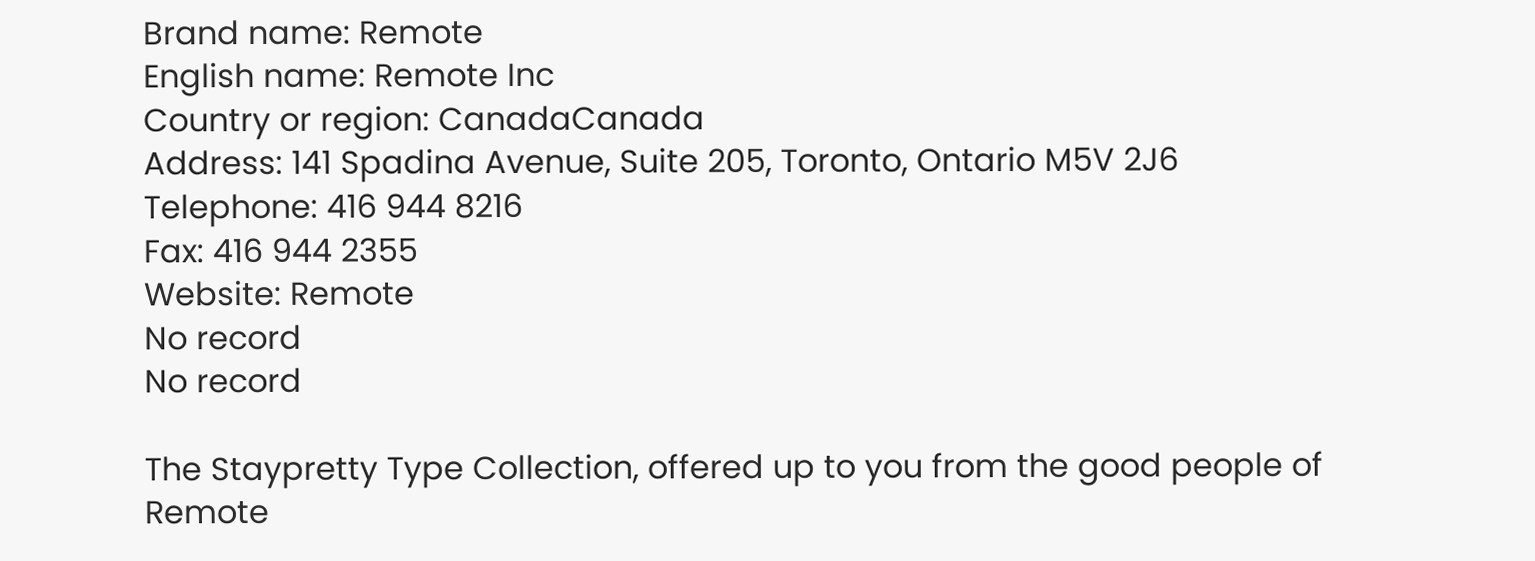Brand name: Remote
English name: Remote Inc
Country or region: CanadaCanada
Address: 141 Spadina Avenue, Suite 205, Toronto, Ontario M5V 2J6
Telephone: 416 944 8216
Fax: 416 944 2355
Website: Remote
No record
No record

The Staypretty Type Collection, offered up to you from the good people of Remote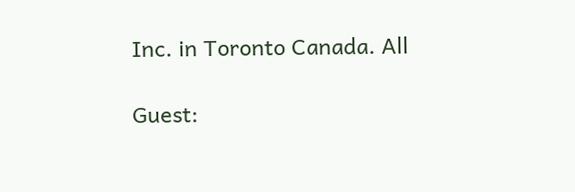Inc. in Toronto Canada. All

Guest: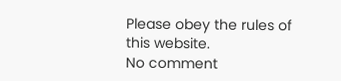Please obey the rules of this website.
No comment